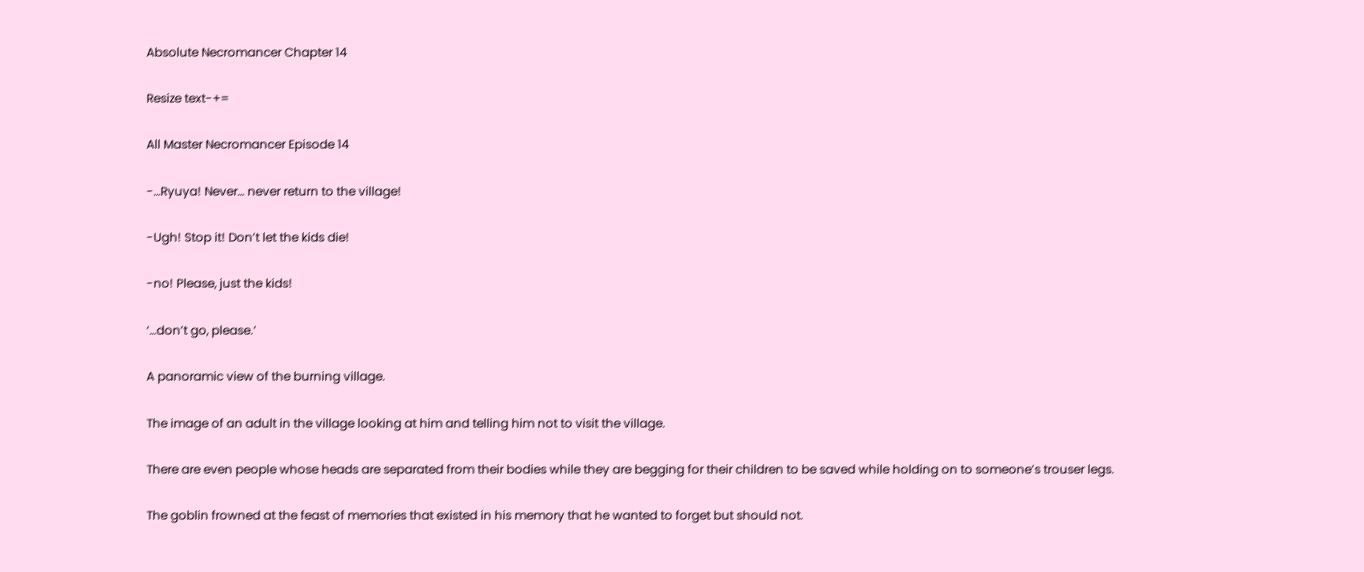Absolute Necromancer Chapter 14

Resize text-+=

All Master Necromancer Episode 14

-…Ryuya! Never… never return to the village!

-Ugh! Stop it! Don’t let the kids die!

-no! Please, just the kids!

‘…don’t go, please.’

A panoramic view of the burning village.

The image of an adult in the village looking at him and telling him not to visit the village.

There are even people whose heads are separated from their bodies while they are begging for their children to be saved while holding on to someone’s trouser legs.

The goblin frowned at the feast of memories that existed in his memory that he wanted to forget but should not.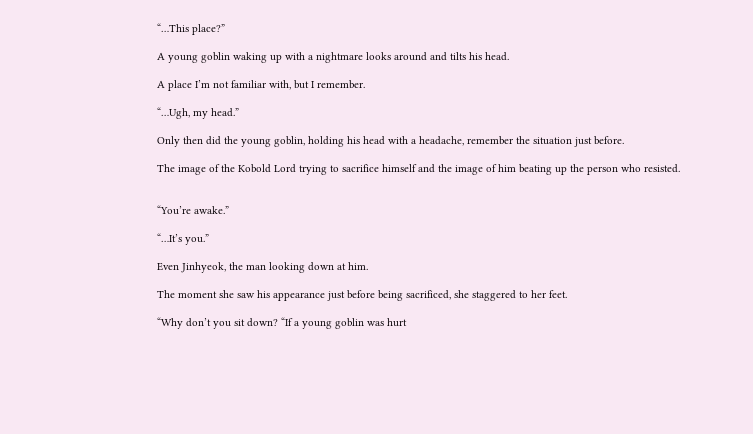“…This place?”

A young goblin waking up with a nightmare looks around and tilts his head.

A place I’m not familiar with, but I remember.

“…Ugh, my head.”

Only then did the young goblin, holding his head with a headache, remember the situation just before.

The image of the Kobold Lord trying to sacrifice himself and the image of him beating up the person who resisted.


“You’re awake.”

“…It’s you.”

Even Jinhyeok, the man looking down at him.

The moment she saw his appearance just before being sacrificed, she staggered to her feet.

“Why don’t you sit down? “If a young goblin was hurt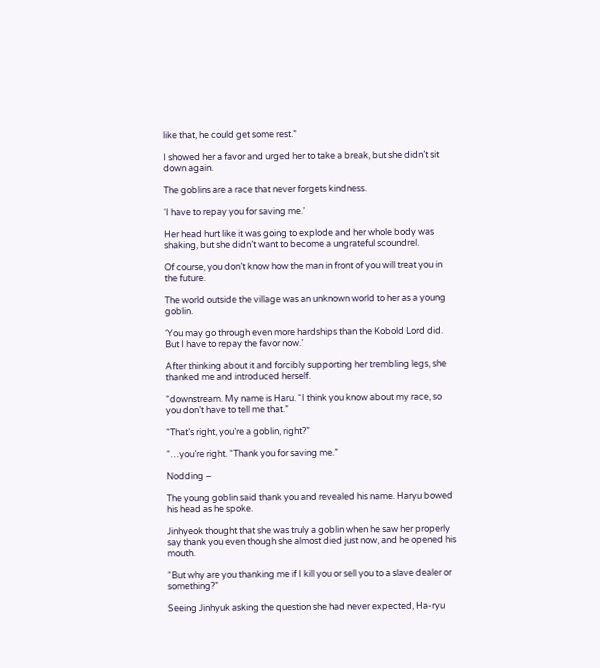like that, he could get some rest.”

I showed her a favor and urged her to take a break, but she didn’t sit down again.

The goblins are a race that never forgets kindness.

‘I have to repay you for saving me.’

Her head hurt like it was going to explode and her whole body was shaking, but she didn’t want to become a ungrateful scoundrel.

Of course, you don’t know how the man in front of you will treat you in the future.

The world outside the village was an unknown world to her as a young goblin.

‘You may go through even more hardships than the Kobold Lord did. But I have to repay the favor now.’

After thinking about it and forcibly supporting her trembling legs, she thanked me and introduced herself.

“downstream. My name is Haru. “I think you know about my race, so you don’t have to tell me that.”

“That’s right, you’re a goblin, right?”

“…you’re right. “Thank you for saving me.”

Nodding –

The young goblin said thank you and revealed his name. Haryu bowed his head as he spoke.

Jinhyeok thought that she was truly a goblin when he saw her properly say thank you even though she almost died just now, and he opened his mouth.

“But why are you thanking me if I kill you or sell you to a slave dealer or something?”

Seeing Jinhyuk asking the question she had never expected, Ha-ryu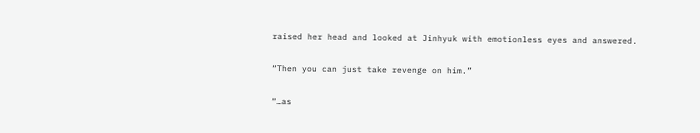raised her head and looked at Jinhyuk with emotionless eyes and answered.

“Then you can just take revenge on him.”

“…as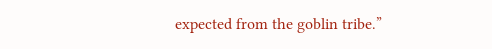expected from the goblin tribe.”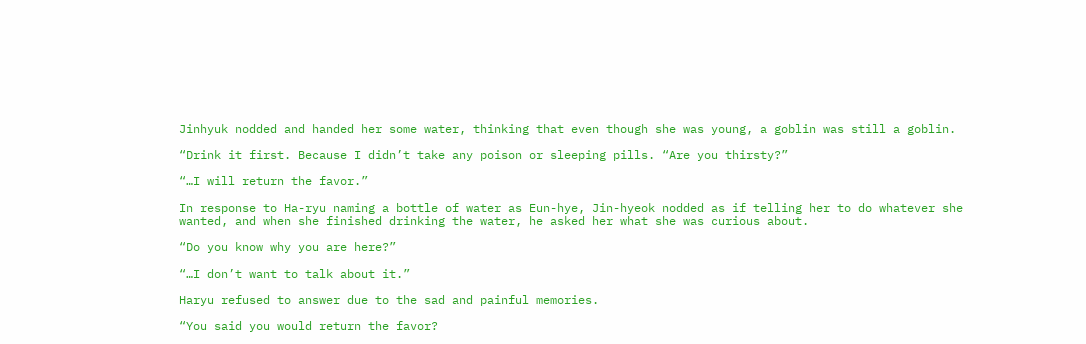Jinhyuk nodded and handed her some water, thinking that even though she was young, a goblin was still a goblin.

“Drink it first. Because I didn’t take any poison or sleeping pills. “Are you thirsty?”

“…I will return the favor.”

In response to Ha-ryu naming a bottle of water as Eun-hye, Jin-hyeok nodded as if telling her to do whatever she wanted, and when she finished drinking the water, he asked her what she was curious about.

“Do you know why you are here?”

“…I don’t want to talk about it.”

Haryu refused to answer due to the sad and painful memories.

“You said you would return the favor?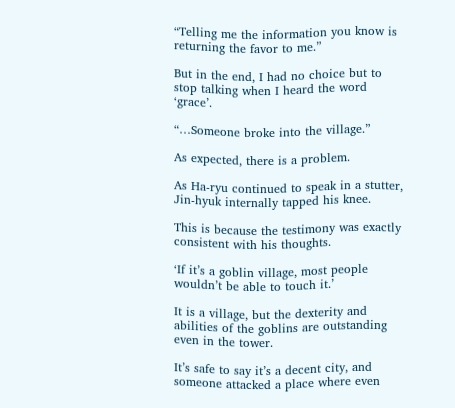“Telling me the information you know is returning the favor to me.”

But in the end, I had no choice but to stop talking when I heard the word ‘grace’.

“…Someone broke into the village.”

As expected, there is a problem.

As Ha-ryu continued to speak in a stutter, Jin-hyuk internally tapped his knee.

This is because the testimony was exactly consistent with his thoughts.

‘If it’s a goblin village, most people wouldn’t be able to touch it.’

It is a village, but the dexterity and abilities of the goblins are outstanding even in the tower.

It’s safe to say it’s a decent city, and someone attacked a place where even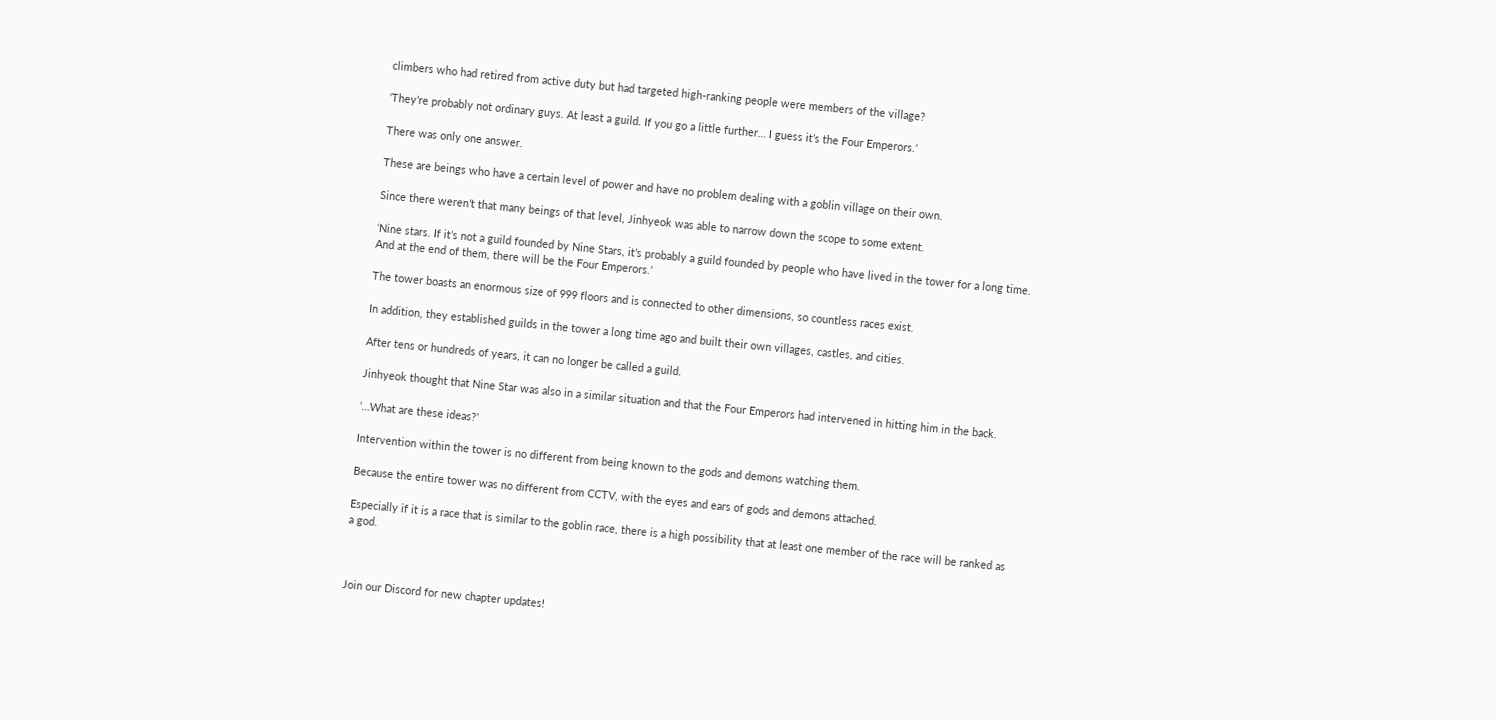climbers who had retired from active duty but had targeted high-ranking people were members of the village?

‘They’re probably not ordinary guys. At least a guild. If you go a little further… I guess it’s the Four Emperors.’

There was only one answer.

These are beings who have a certain level of power and have no problem dealing with a goblin village on their own.

Since there weren’t that many beings of that level, Jinhyeok was able to narrow down the scope to some extent.

‘Nine stars. If it’s not a guild founded by Nine Stars, it’s probably a guild founded by people who have lived in the tower for a long time. And at the end of them, there will be the Four Emperors.’

The tower boasts an enormous size of 999 floors and is connected to other dimensions, so countless races exist.

In addition, they established guilds in the tower a long time ago and built their own villages, castles, and cities.

After tens or hundreds of years, it can no longer be called a guild.

Jinhyeok thought that Nine Star was also in a similar situation and that the Four Emperors had intervened in hitting him in the back.

‘…What are these ideas?’

Intervention within the tower is no different from being known to the gods and demons watching them.

Because the entire tower was no different from CCTV, with the eyes and ears of gods and demons attached.

Especially if it is a race that is similar to the goblin race, there is a high possibility that at least one member of the race will be ranked as a god.



Join our Discord for new chapter updates!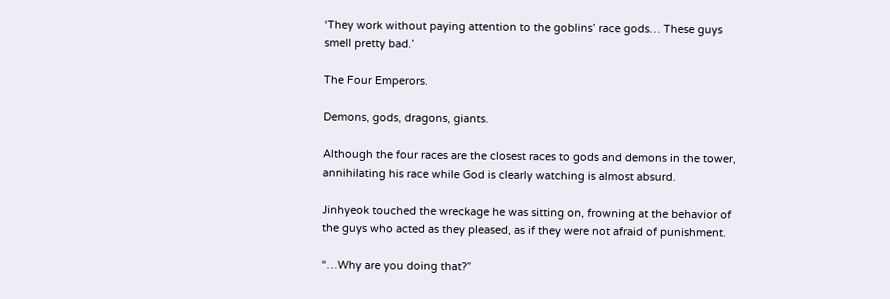‘They work without paying attention to the goblins’ race gods… These guys smell pretty bad.’

The Four Emperors.

Demons, gods, dragons, giants.

Although the four races are the closest races to gods and demons in the tower, annihilating his race while God is clearly watching is almost absurd.

Jinhyeok touched the wreckage he was sitting on, frowning at the behavior of the guys who acted as they pleased, as if they were not afraid of punishment.

“…Why are you doing that?”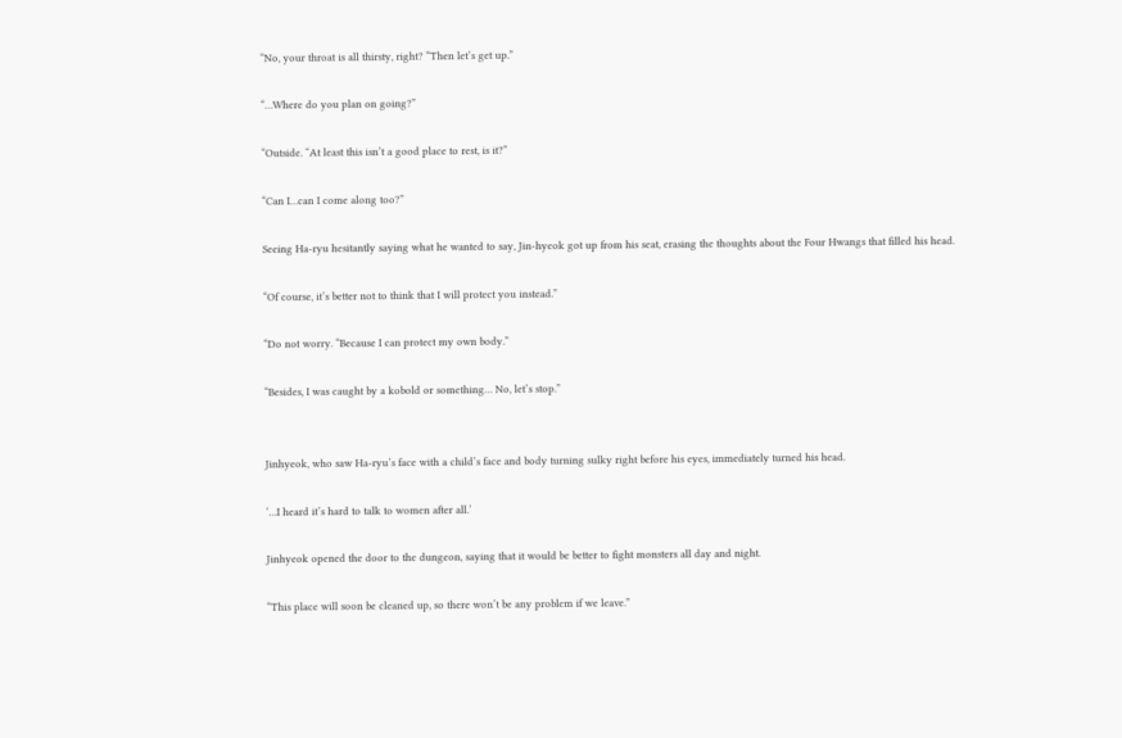“No, your throat is all thirsty, right? “Then let’s get up.”

“…Where do you plan on going?”

“Outside. “At least this isn’t a good place to rest, is it?”

“Can I…can I come along too?”

Seeing Ha-ryu hesitantly saying what he wanted to say, Jin-hyeok got up from his seat, erasing the thoughts about the Four Hwangs that filled his head.

“Of course, it’s better not to think that I will protect you instead.”

“Do not worry. “Because I can protect my own body.”

“Besides, I was caught by a kobold or something… No, let’s stop.”


Jinhyeok, who saw Ha-ryu’s face with a child’s face and body turning sulky right before his eyes, immediately turned his head.

‘…I heard it’s hard to talk to women after all.’

Jinhyeok opened the door to the dungeon, saying that it would be better to fight monsters all day and night.

“This place will soon be cleaned up, so there won’t be any problem if we leave.”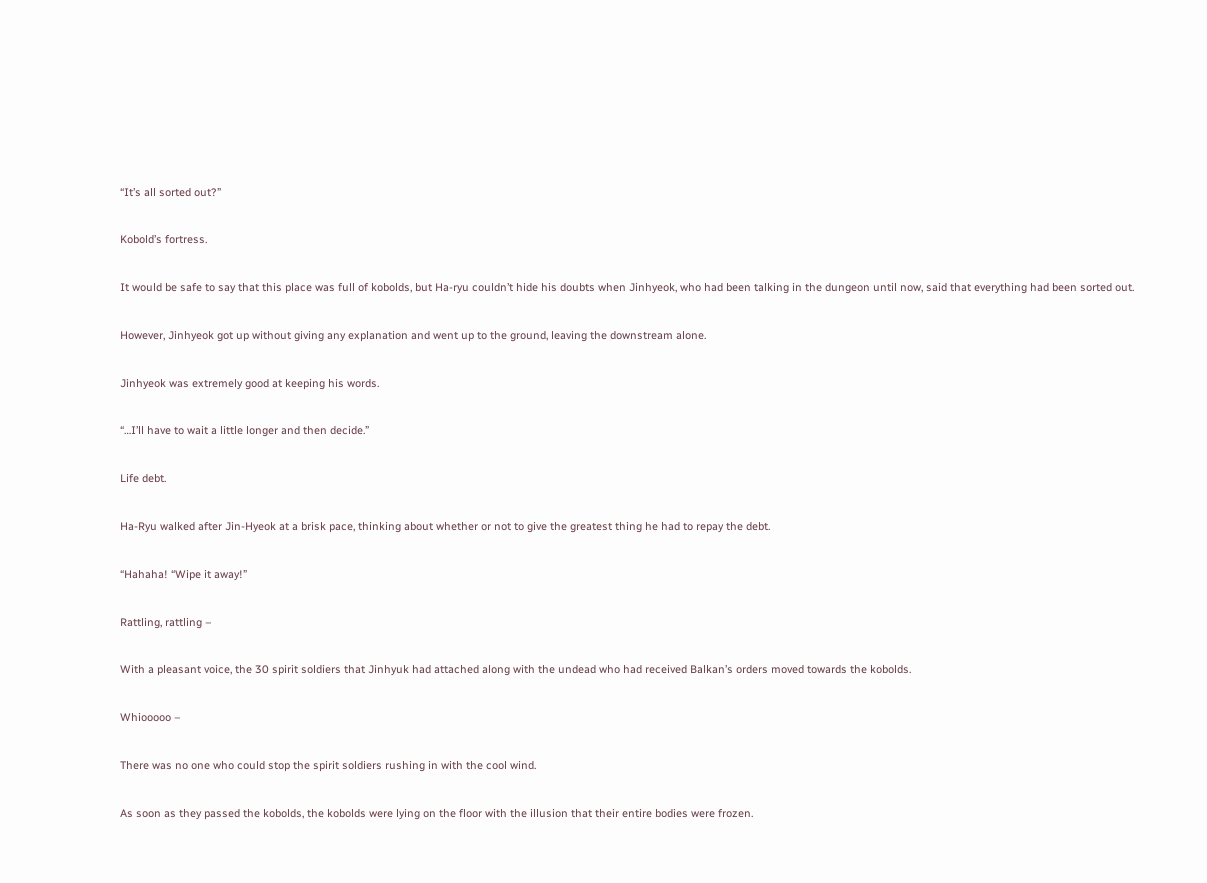“It’s all sorted out?”

Kobold’s fortress.

It would be safe to say that this place was full of kobolds, but Ha-ryu couldn’t hide his doubts when Jinhyeok, who had been talking in the dungeon until now, said that everything had been sorted out.

However, Jinhyeok got up without giving any explanation and went up to the ground, leaving the downstream alone.

Jinhyeok was extremely good at keeping his words.

“…I’ll have to wait a little longer and then decide.”

Life debt.

Ha-Ryu walked after Jin-Hyeok at a brisk pace, thinking about whether or not to give the greatest thing he had to repay the debt.

“Hahaha! “Wipe it away!”

Rattling, rattling –

With a pleasant voice, the 30 spirit soldiers that Jinhyuk had attached along with the undead who had received Balkan’s orders moved towards the kobolds.

Whiooooo –

There was no one who could stop the spirit soldiers rushing in with the cool wind.

As soon as they passed the kobolds, the kobolds were lying on the floor with the illusion that their entire bodies were frozen.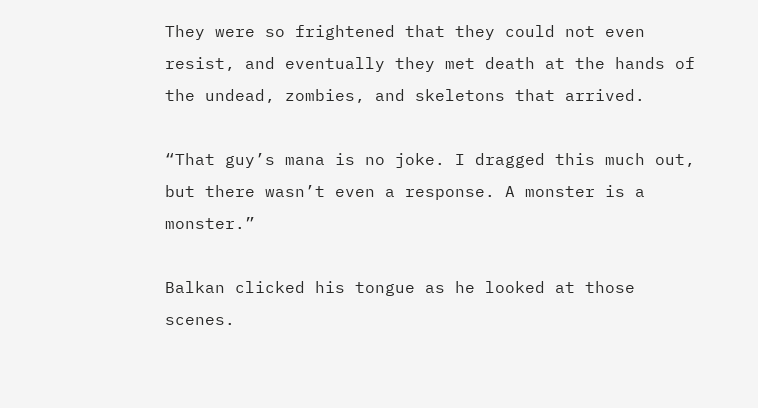They were so frightened that they could not even resist, and eventually they met death at the hands of the undead, zombies, and skeletons that arrived.

“That guy’s mana is no joke. I dragged this much out, but there wasn’t even a response. A monster is a monster.”

Balkan clicked his tongue as he looked at those scenes.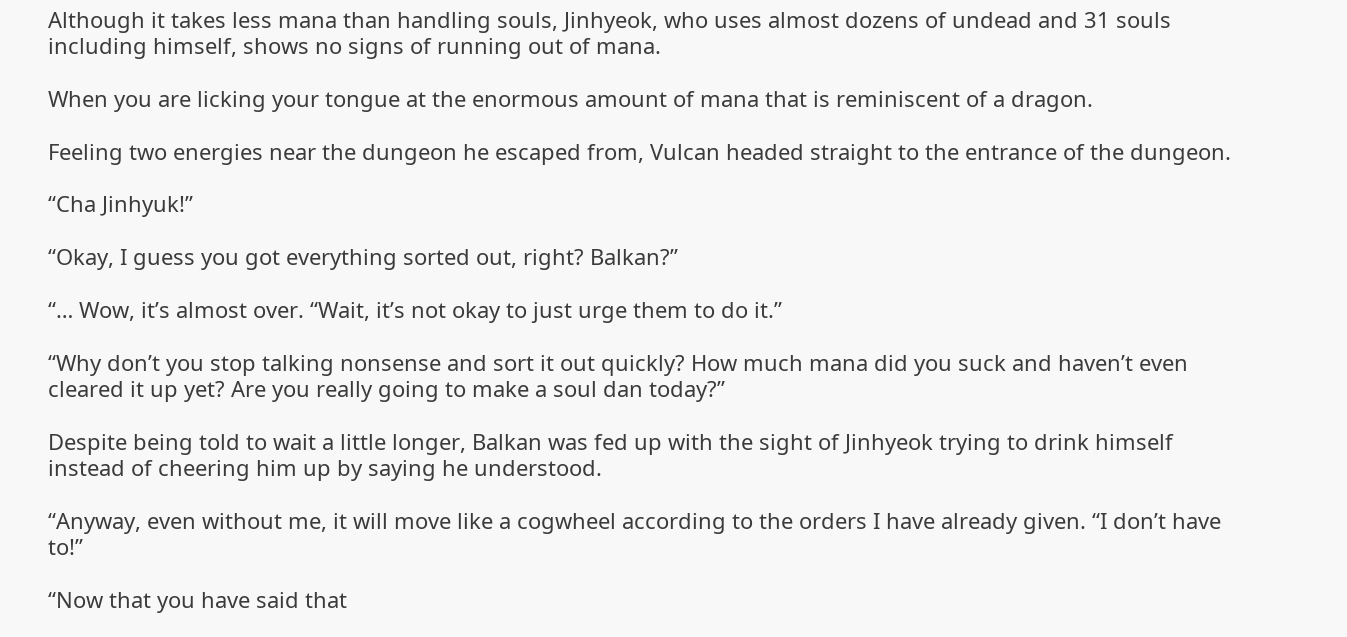Although it takes less mana than handling souls, Jinhyeok, who uses almost dozens of undead and 31 souls including himself, shows no signs of running out of mana.

When you are licking your tongue at the enormous amount of mana that is reminiscent of a dragon.

Feeling two energies near the dungeon he escaped from, Vulcan headed straight to the entrance of the dungeon.

“Cha Jinhyuk!”

“Okay, I guess you got everything sorted out, right? Balkan?”

“… Wow, it’s almost over. “Wait, it’s not okay to just urge them to do it.”

“Why don’t you stop talking nonsense and sort it out quickly? How much mana did you suck and haven’t even cleared it up yet? Are you really going to make a soul dan today?”

Despite being told to wait a little longer, Balkan was fed up with the sight of Jinhyeok trying to drink himself instead of cheering him up by saying he understood.

“Anyway, even without me, it will move like a cogwheel according to the orders I have already given. “I don’t have to!”

“Now that you have said that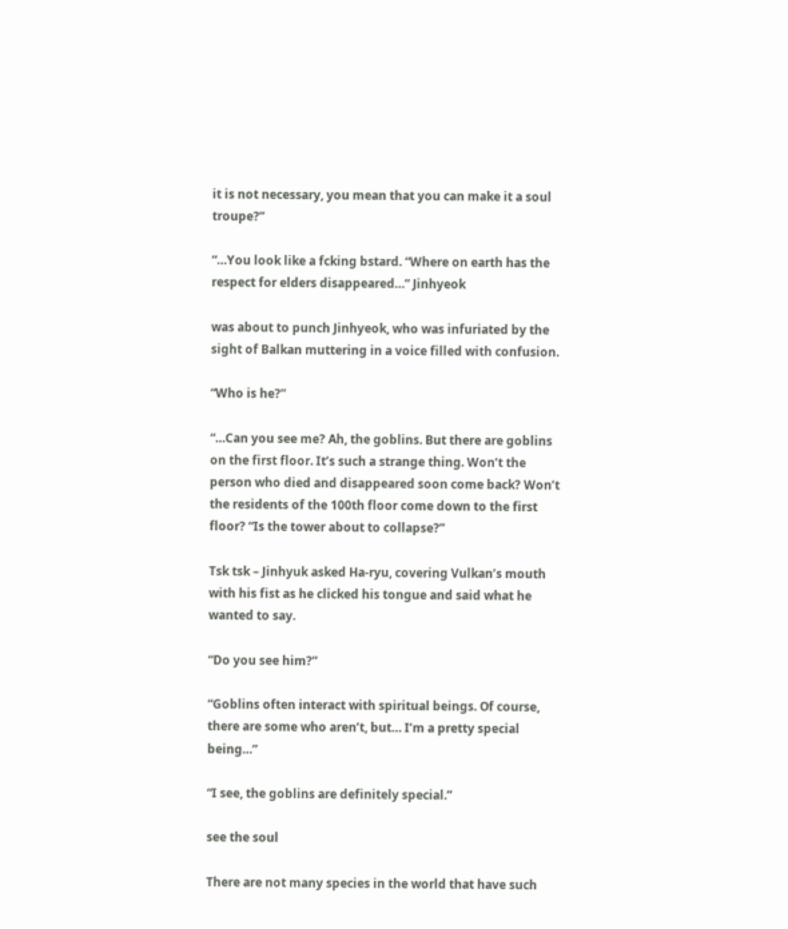it is not necessary, you mean that you can make it a soul troupe?”

“…You look like a fcking bstard. “Where on earth has the respect for elders disappeared…” Jinhyeok

was about to punch Jinhyeok, who was infuriated by the sight of Balkan muttering in a voice filled with confusion.

“Who is he?”

“…Can you see me? Ah, the goblins. But there are goblins on the first floor. It’s such a strange thing. Won’t the person who died and disappeared soon come back? Won’t the residents of the 100th floor come down to the first floor? “Is the tower about to collapse?”

Tsk tsk – Jinhyuk asked Ha-ryu, covering Vulkan’s mouth with his fist as he clicked his tongue and said what he wanted to say.

“Do you see him?”

“Goblins often interact with spiritual beings. Of course, there are some who aren’t, but… I’m a pretty special being…”

“I see, the goblins are definitely special.”

see the soul

There are not many species in the world that have such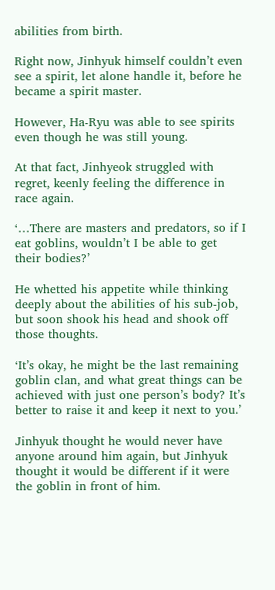abilities from birth.

Right now, Jinhyuk himself couldn’t even see a spirit, let alone handle it, before he became a spirit master.

However, Ha-Ryu was able to see spirits even though he was still young.

At that fact, Jinhyeok struggled with regret, keenly feeling the difference in race again.

‘…There are masters and predators, so if I eat goblins, wouldn’t I be able to get their bodies?’

He whetted his appetite while thinking deeply about the abilities of his sub-job, but soon shook his head and shook off those thoughts.

‘It’s okay, he might be the last remaining goblin clan, and what great things can be achieved with just one person’s body? It’s better to raise it and keep it next to you.’

Jinhyuk thought he would never have anyone around him again, but Jinhyuk thought it would be different if it were the goblin in front of him.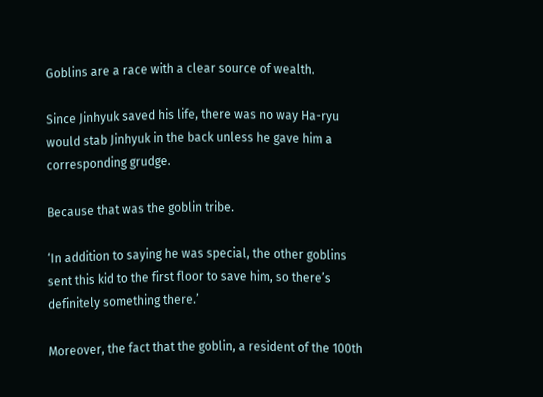Goblins are a race with a clear source of wealth.

Since Jinhyuk saved his life, there was no way Ha-ryu would stab Jinhyuk in the back unless he gave him a corresponding grudge.

Because that was the goblin tribe.

‘In addition to saying he was special, the other goblins sent this kid to the first floor to save him, so there’s definitely something there.’

Moreover, the fact that the goblin, a resident of the 100th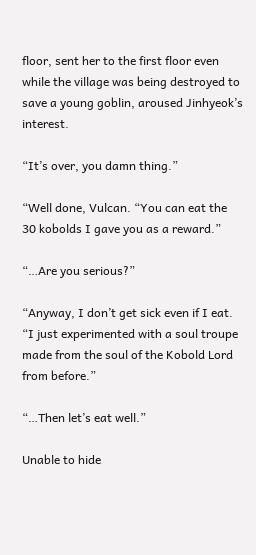floor, sent her to the first floor even while the village was being destroyed to save a young goblin, aroused Jinhyeok’s interest.

“It’s over, you damn thing.”

“Well done, Vulcan. “You can eat the 30 kobolds I gave you as a reward.”

“…Are you serious?”

“Anyway, I don’t get sick even if I eat. “I just experimented with a soul troupe made from the soul of the Kobold Lord from before.”

“…Then let’s eat well.”

Unable to hide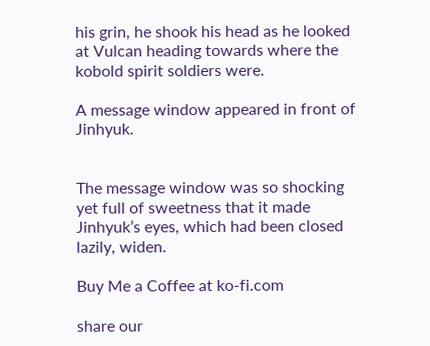his grin, he shook his head as he looked at Vulcan heading towards where the kobold spirit soldiers were.

A message window appeared in front of Jinhyuk.


The message window was so shocking yet full of sweetness that it made Jinhyuk’s eyes, which had been closed lazily, widen.

Buy Me a Coffee at ko-fi.com

share our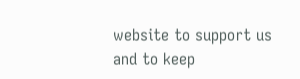website to support us and to keep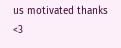us motivated thanks <3